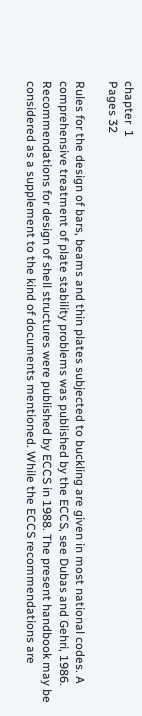chapter  1
Pages 32

Rules for the design of bars, beams and thin plates subjected to buckling are given in most national codes. A comprehensive treatment of plate stability problems was published by the ECCS, see Dubas and Gehri, 1986. Recommendations for design of shell structures were published by ECCS in 1988. The present handbook may be considered as a supplement to the kind of documents mentioned. While the ECCS recommendations are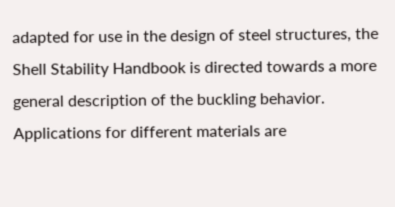adapted for use in the design of steel structures, the Shell Stability Handbook is directed towards a more general description of the buckling behavior. Applications for different materials are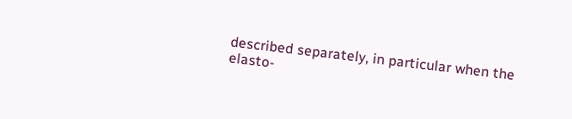described separately, in particular when the elasto-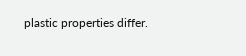plastic properties differ.